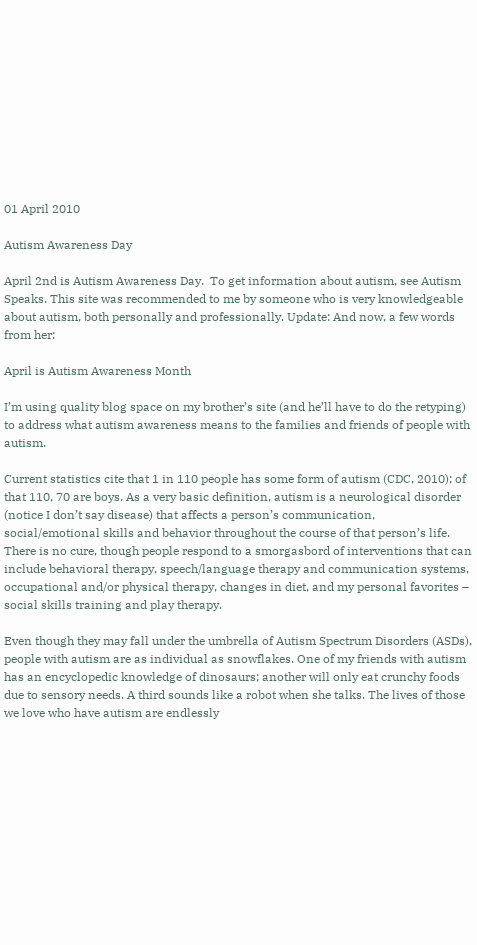01 April 2010

Autism Awareness Day

April 2nd is Autism Awareness Day.  To get information about autism, see Autism Speaks. This site was recommended to me by someone who is very knowledgeable about autism, both personally and professionally. Update: And now, a few words from her:

April is Autism Awareness Month

I’m using quality blog space on my brother’s site (and he’ll have to do the retyping) to address what autism awareness means to the families and friends of people with autism.

Current statistics cite that 1 in 110 people has some form of autism (CDC, 2010); of that 110, 70 are boys. As a very basic definition, autism is a neurological disorder (notice I don’t say disease) that affects a person’s communication, social/emotional skills and behavior throughout the course of that person’s life. There is no cure, though people respond to a smorgasbord of interventions that can include behavioral therapy, speech/language therapy and communication systems, occupational and/or physical therapy, changes in diet, and my personal favorites – social skills training and play therapy.

Even though they may fall under the umbrella of Autism Spectrum Disorders (ASDs), people with autism are as individual as snowflakes. One of my friends with autism has an encyclopedic knowledge of dinosaurs; another will only eat crunchy foods due to sensory needs. A third sounds like a robot when she talks. The lives of those we love who have autism are endlessly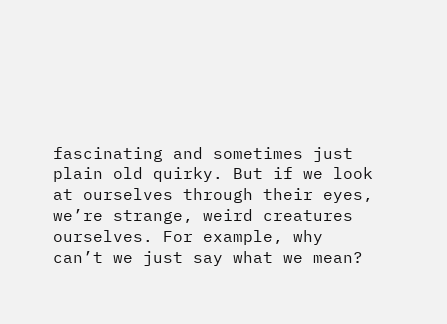fascinating and sometimes just plain old quirky. But if we look at ourselves through their eyes, we’re strange, weird creatures ourselves. For example, why can’t we just say what we mean?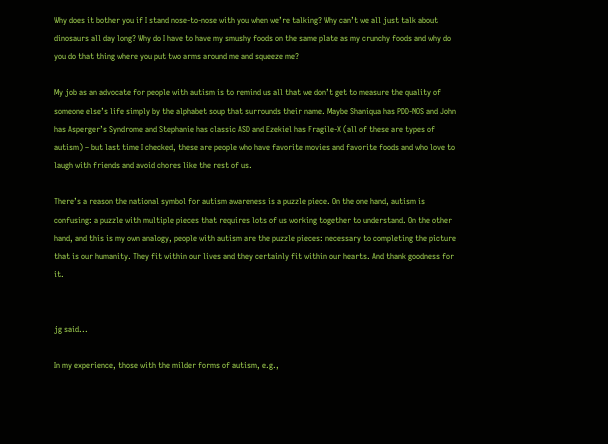Why does it bother you if I stand nose-to-nose with you when we’re talking? Why can’t we all just talk about dinosaurs all day long? Why do I have to have my smushy foods on the same plate as my crunchy foods and why do you do that thing where you put two arms around me and squeeze me?

My job as an advocate for people with autism is to remind us all that we don’t get to measure the quality of someone else’s life simply by the alphabet soup that surrounds their name. Maybe Shaniqua has PDD-NOS and John has Asperger’s Syndrome and Stephanie has classic ASD and Ezekiel has Fragile-X (all of these are types of autism) – but last time I checked, these are people who have favorite movies and favorite foods and who love to laugh with friends and avoid chores like the rest of us.

There’s a reason the national symbol for autism awareness is a puzzle piece. On the one hand, autism is confusing: a puzzle with multiple pieces that requires lots of us working together to understand. On the other hand, and this is my own analogy, people with autism are the puzzle pieces: necessary to completing the picture that is our humanity. They fit within our lives and they certainly fit within our hearts. And thank goodness for it.


jg said...

In my experience, those with the milder forms of autism, e.g.,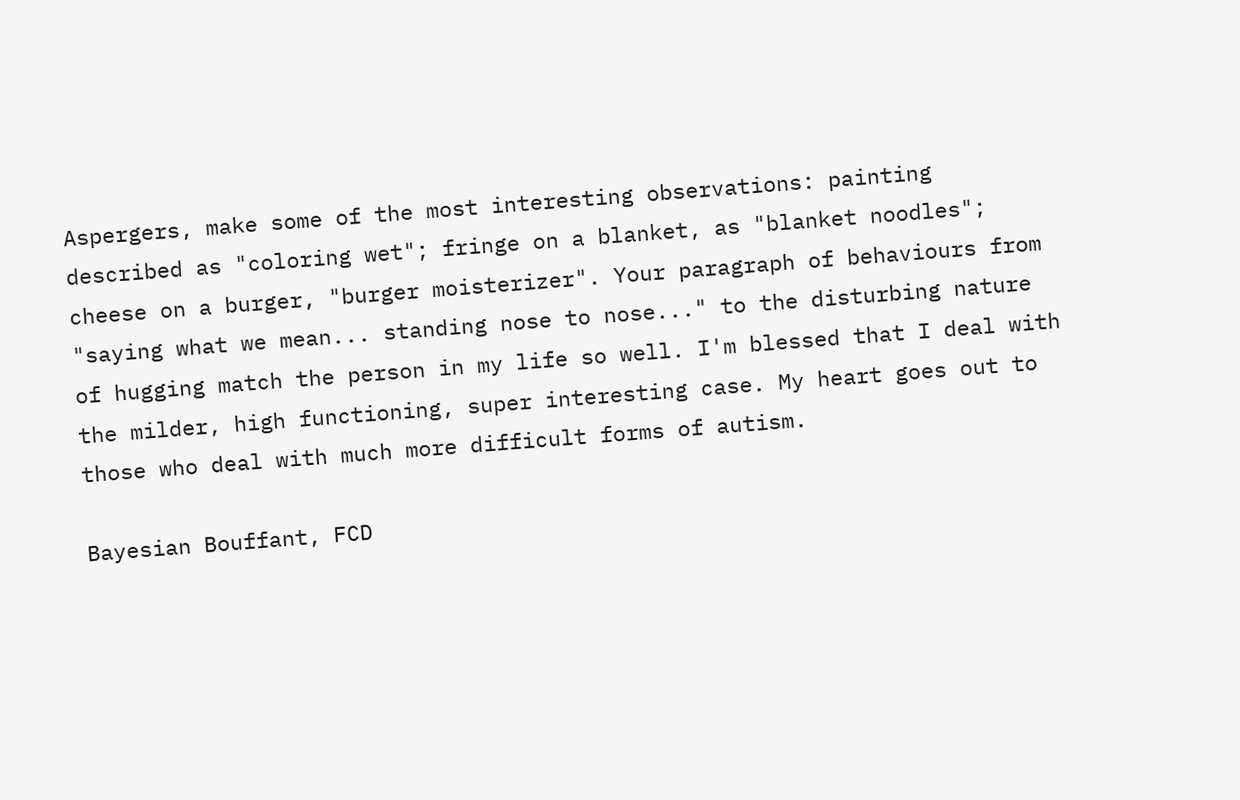Aspergers, make some of the most interesting observations: painting described as "coloring wet"; fringe on a blanket, as "blanket noodles"; cheese on a burger, "burger moisterizer". Your paragraph of behaviours from "saying what we mean... standing nose to nose..." to the disturbing nature of hugging match the person in my life so well. I'm blessed that I deal with the milder, high functioning, super interesting case. My heart goes out to those who deal with much more difficult forms of autism.

Bayesian Bouffant, FCD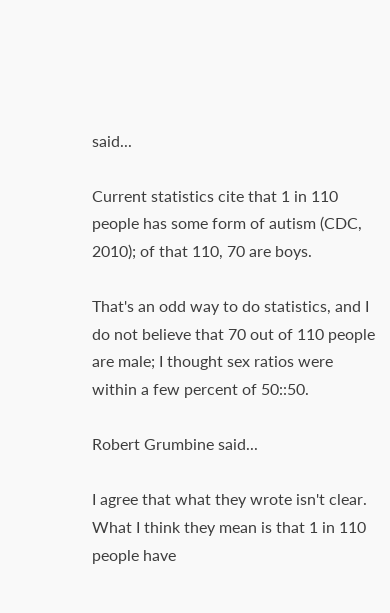said...

Current statistics cite that 1 in 110 people has some form of autism (CDC, 2010); of that 110, 70 are boys.

That's an odd way to do statistics, and I do not believe that 70 out of 110 people are male; I thought sex ratios were within a few percent of 50::50.

Robert Grumbine said...

I agree that what they wrote isn't clear. What I think they mean is that 1 in 110 people have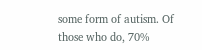some form of autism. Of those who do, 70%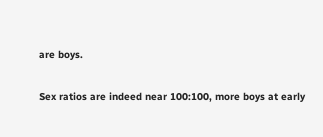are boys.

Sex ratios are indeed near 100:100, more boys at early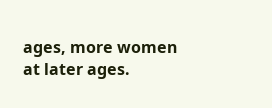ages, more women at later ages.